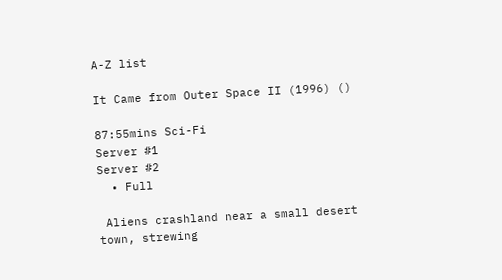A-Z list

It Came from Outer Space II (1996) ()

87:55mins Sci-Fi
Server #1
Server #2
  • Full

 Aliens crashland near a small desert town, strewing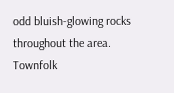odd bluish-glowing rocks throughout the area. Townfolk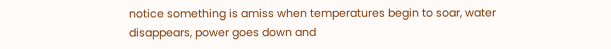notice something is amiss when temperatures begin to soar, water disappears, power goes down and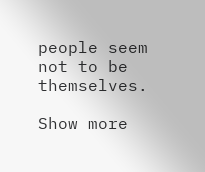people seem not to be themselves.

Show more